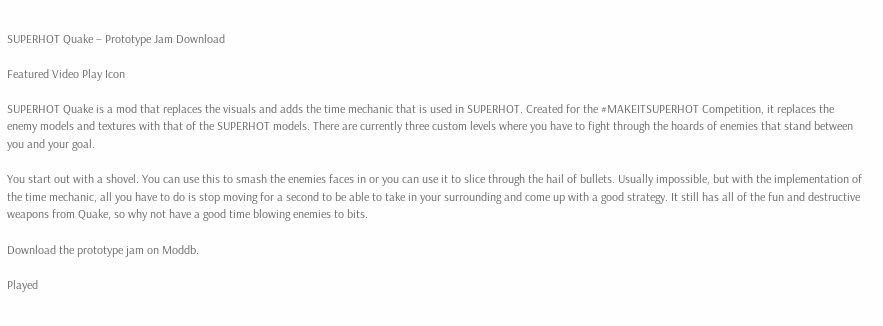SUPERHOT Quake – Prototype Jam Download

Featured Video Play Icon

SUPERHOT Quake is a mod that replaces the visuals and adds the time mechanic that is used in SUPERHOT. Created for the #MAKEITSUPERHOT Competition, it replaces the enemy models and textures with that of the SUPERHOT models. There are currently three custom levels where you have to fight through the hoards of enemies that stand between you and your goal.

You start out with a shovel. You can use this to smash the enemies faces in or you can use it to slice through the hail of bullets. Usually impossible, but with the implementation of the time mechanic, all you have to do is stop moving for a second to be able to take in your surrounding and come up with a good strategy. It still has all of the fun and destructive weapons from Quake, so why not have a good time blowing enemies to bits.

Download the prototype jam on Moddb.

Played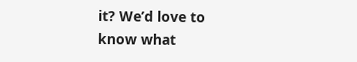it? We’d love to know what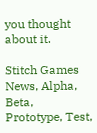you thought about it.

Stitch Games News, Alpha, Beta, Prototype, Test,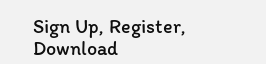Sign Up, Register, Download